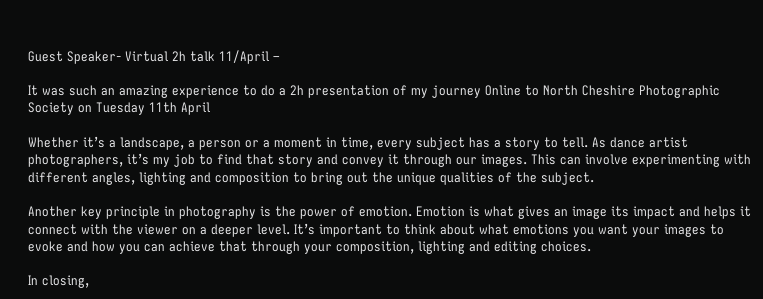Guest Speaker- Virtual 2h talk 11/April –

It was such an amazing experience to do a 2h presentation of my journey Online to North Cheshire Photographic Society on Tuesday 11th April

Whether it’s a landscape, a person or a moment in time, every subject has a story to tell. As dance artist photographers, it’s my job to find that story and convey it through our images. This can involve experimenting with different angles, lighting and composition to bring out the unique qualities of the subject.

Another key principle in photography is the power of emotion. Emotion is what gives an image its impact and helps it connect with the viewer on a deeper level. It’s important to think about what emotions you want your images to evoke and how you can achieve that through your composition, lighting and editing choices.

In closing,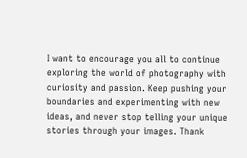I want to encourage you all to continue exploring the world of photography with curiosity and passion. Keep pushing your boundaries and experimenting with new ideas, and never stop telling your unique stories through your images. Thank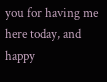you for having me here today, and happy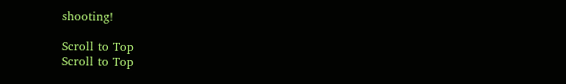shooting!

Scroll to Top
Scroll to Top